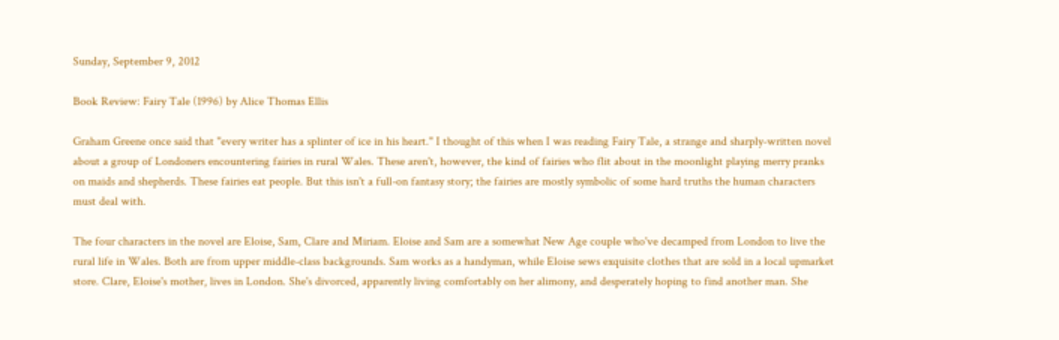Sunday, September 9, 2012

Book Review: Fairy Tale (1996) by Alice Thomas Ellis

Graham Greene once said that "every writer has a splinter of ice in his heart." I thought of this when I was reading Fairy Tale, a strange and sharply-written novel about a group of Londoners encountering fairies in rural Wales. These aren't, however, the kind of fairies who flit about in the moonlight playing merry pranks on maids and shepherds. These fairies eat people. But this isn't a full-on fantasy story; the fairies are mostly symbolic of some hard truths the human characters must deal with.

The four characters in the novel are Eloise, Sam, Clare and Miriam. Eloise and Sam are a somewhat New Age couple who've decamped from London to live the rural life in Wales. Both are from upper middle-class backgrounds. Sam works as a handyman, while Eloise sews exquisite clothes that are sold in a local upmarket store. Clare, Eloise's mother, lives in London. She's divorced, apparently living comfortably on her alimony, and desperately hoping to find another man. She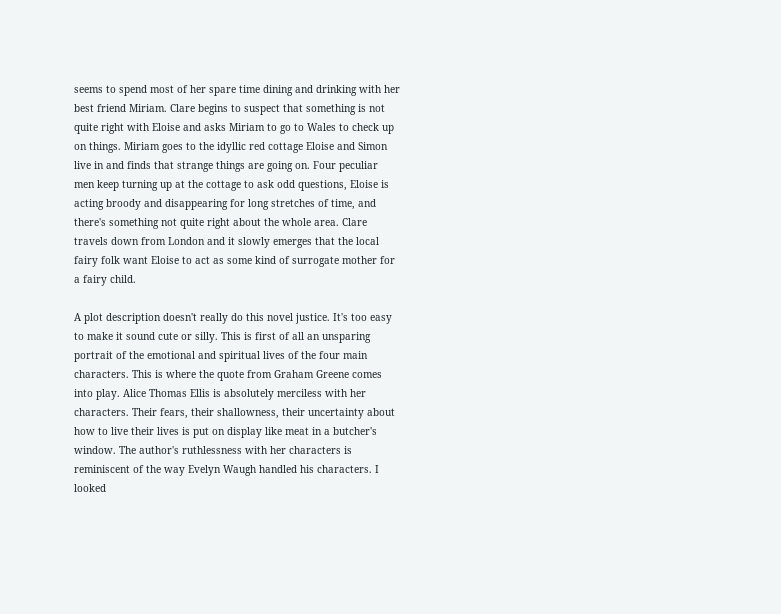seems to spend most of her spare time dining and drinking with her best friend Miriam. Clare begins to suspect that something is not quite right with Eloise and asks Miriam to go to Wales to check up on things. Miriam goes to the idyllic red cottage Eloise and Simon live in and finds that strange things are going on. Four peculiar men keep turning up at the cottage to ask odd questions, Eloise is acting broody and disappearing for long stretches of time, and there's something not quite right about the whole area. Clare travels down from London and it slowly emerges that the local fairy folk want Eloise to act as some kind of surrogate mother for a fairy child.

A plot description doesn't really do this novel justice. It's too easy to make it sound cute or silly. This is first of all an unsparing portrait of the emotional and spiritual lives of the four main characters. This is where the quote from Graham Greene comes into play. Alice Thomas Ellis is absolutely merciless with her characters. Their fears, their shallowness, their uncertainty about how to live their lives is put on display like meat in a butcher's window. The author's ruthlessness with her characters is reminiscent of the way Evelyn Waugh handled his characters. I looked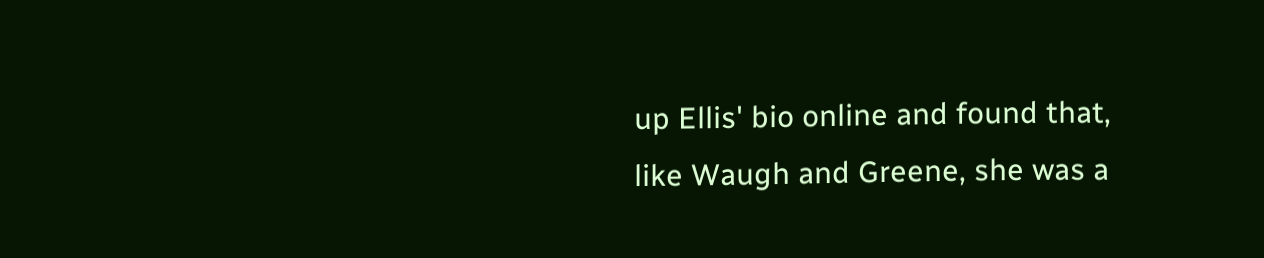up Ellis' bio online and found that, like Waugh and Greene, she was a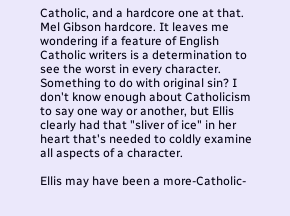Catholic, and a hardcore one at that. Mel Gibson hardcore. It leaves me wondering if a feature of English Catholic writers is a determination to see the worst in every character. Something to do with original sin? I don't know enough about Catholicism to say one way or another, but Ellis clearly had that "sliver of ice" in her heart that's needed to coldly examine all aspects of a character.

Ellis may have been a more-Catholic-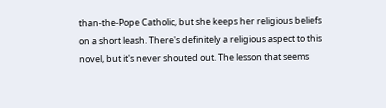than-the-Pope Catholic, but she keeps her religious beliefs on a short leash. There's definitely a religious aspect to this novel, but it's never shouted out. The lesson that seems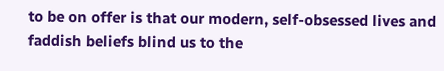to be on offer is that our modern, self-obsessed lives and faddish beliefs blind us to the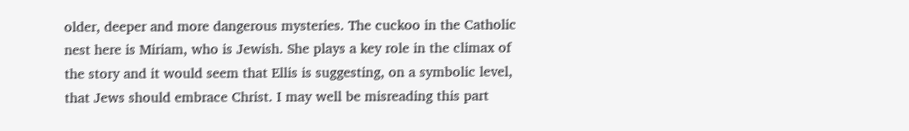older, deeper and more dangerous mysteries. The cuckoo in the Catholic nest here is Miriam, who is Jewish. She plays a key role in the climax of the story and it would seem that Ellis is suggesting, on a symbolic level, that Jews should embrace Christ. I may well be misreading this part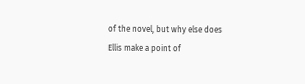of the novel, but why else does Ellis make a point of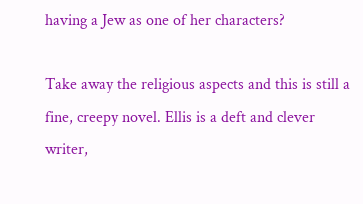having a Jew as one of her characters?

Take away the religious aspects and this is still a fine, creepy novel. Ellis is a deft and clever writer,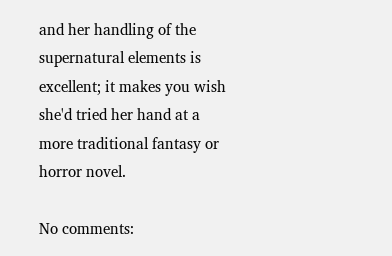and her handling of the supernatural elements is excellent; it makes you wish she'd tried her hand at a more traditional fantasy or horror novel.

No comments: